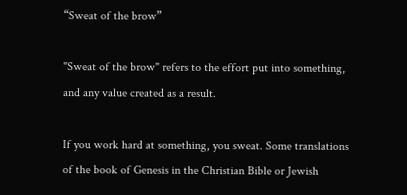“Sweat of the brow”

"Sweat of the brow" refers to the effort put into something, and any value created as a result.

If you work hard at something, you sweat. Some translations of the book of Genesis in the Christian Bible or Jewish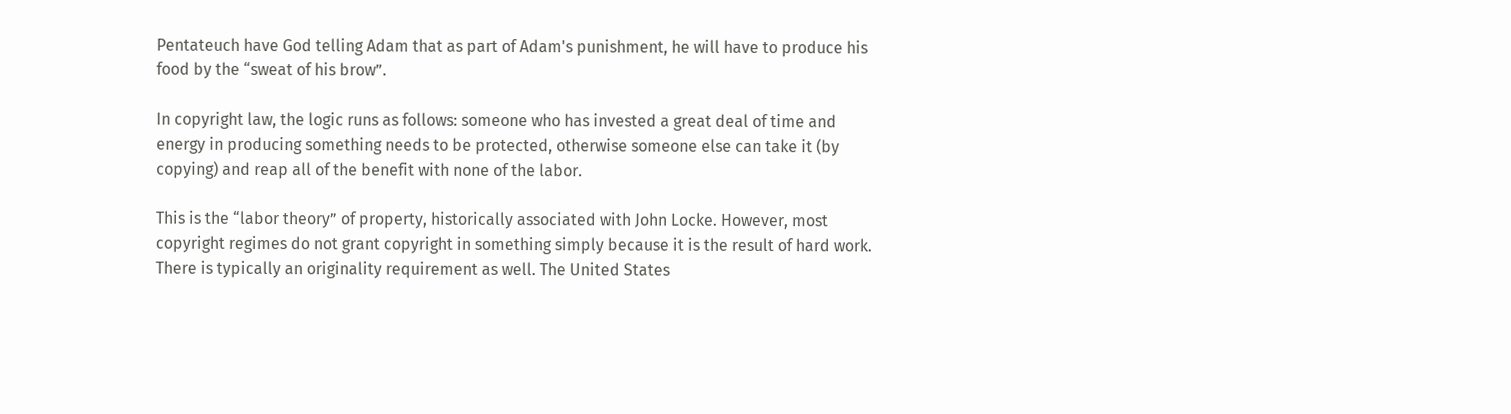Pentateuch have God telling Adam that as part of Adam's punishment, he will have to produce his food by the “sweat of his brow”.

In copyright law, the logic runs as follows: someone who has invested a great deal of time and energy in producing something needs to be protected, otherwise someone else can take it (by copying) and reap all of the benefit with none of the labor.

This is the “labor theory” of property, historically associated with John Locke. However, most copyright regimes do not grant copyright in something simply because it is the result of hard work. There is typically an originality requirement as well. The United States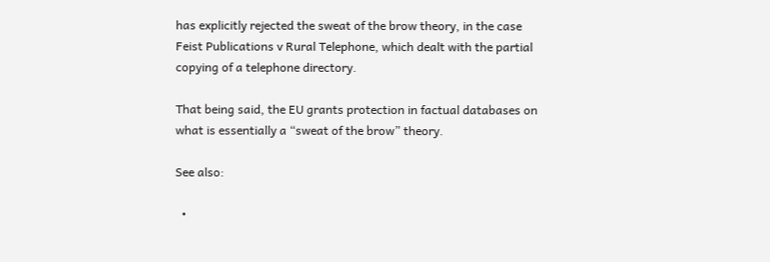has explicitly rejected the sweat of the brow theory, in the case Feist Publications v Rural Telephone, which dealt with the partial copying of a telephone directory.

That being said, the EU grants protection in factual databases on what is essentially a “sweat of the brow” theory.

See also:

  •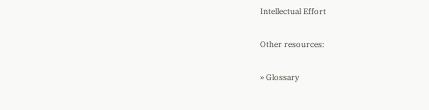Intellectual Effort

Other resources:

» Glossary